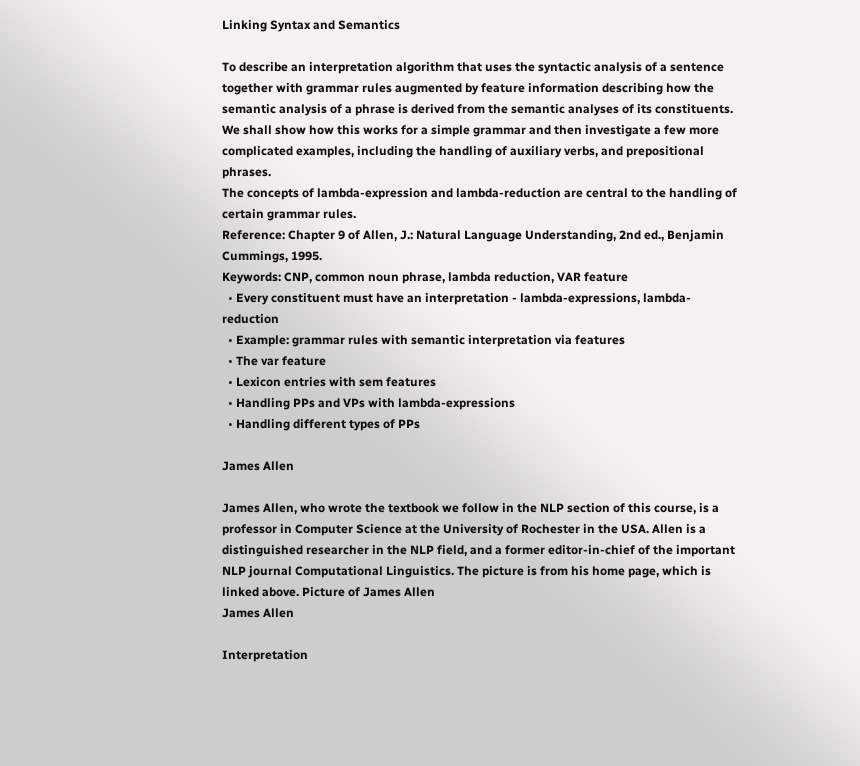Linking Syntax and Semantics

To describe an interpretation algorithm that uses the syntactic analysis of a sentence together with grammar rules augmented by feature information describing how the semantic analysis of a phrase is derived from the semantic analyses of its constituents. We shall show how this works for a simple grammar and then investigate a few more complicated examples, including the handling of auxiliary verbs, and prepositional phrases.
The concepts of lambda-expression and lambda-reduction are central to the handling of certain grammar rules.
Reference: Chapter 9 of Allen, J.: Natural Language Understanding, 2nd ed., Benjamin Cummings, 1995.
Keywords: CNP, common noun phrase, lambda reduction, VAR feature
  • Every constituent must have an interpretation - lambda-expressions, lambda-reduction
  • Example: grammar rules with semantic interpretation via features
  • The var feature
  • Lexicon entries with sem features
  • Handling PPs and VPs with lambda-expressions
  • Handling different types of PPs

James Allen

James Allen, who wrote the textbook we follow in the NLP section of this course, is a professor in Computer Science at the University of Rochester in the USA. Allen is a distinguished researcher in the NLP field, and a former editor-in-chief of the important NLP journal Computational Linguistics. The picture is from his home page, which is linked above. Picture of James Allen
James Allen

Interpretation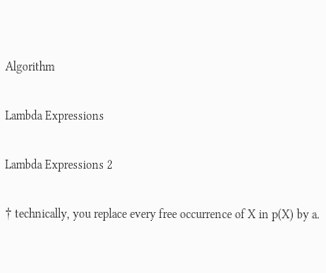Algorithm

Lambda Expressions

Lambda Expressions 2

† technically, you replace every free occurrence of X in p(X) by a.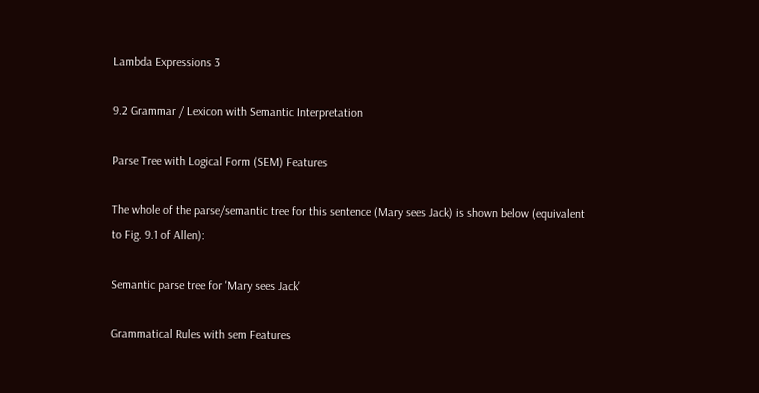Lambda Expressions 3

9.2 Grammar / Lexicon with Semantic Interpretation

Parse Tree with Logical Form (SEM) Features

The whole of the parse/semantic tree for this sentence (Mary sees Jack) is shown below (equivalent to Fig. 9.1 of Allen):

Semantic parse tree for 'Mary sees Jack'

Grammatical Rules with sem Features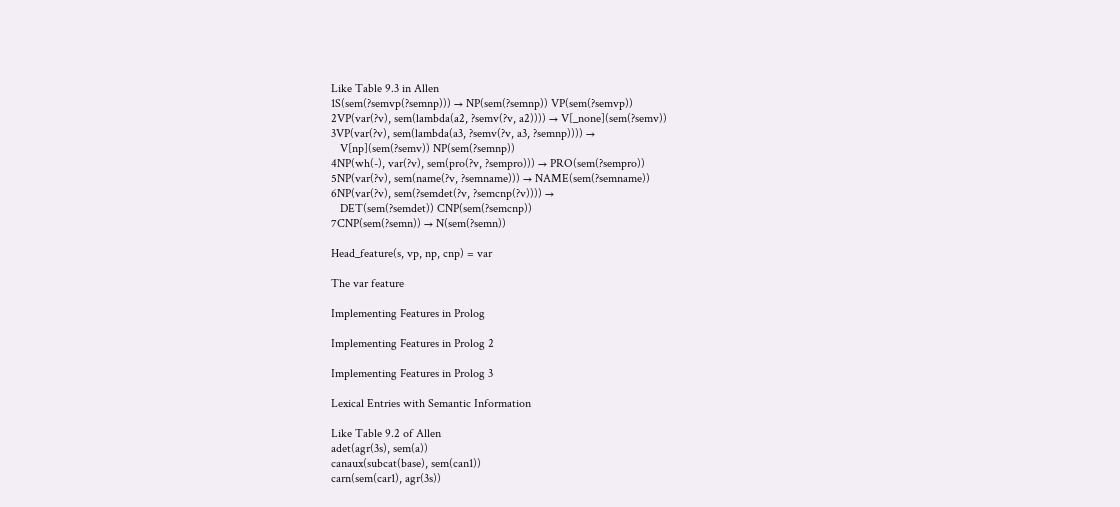Like Table 9.3 in Allen
1S(sem(?semvp(?semnp))) → NP(sem(?semnp)) VP(sem(?semvp))
2VP(var(?v), sem(lambda(a2, ?semv(?v, a2)))) → V[_none](sem(?semv))
3VP(var(?v), sem(lambda(a3, ?semv(?v, a3, ?semnp)))) →
   V[np](sem(?semv)) NP(sem(?semnp))
4NP(wh(-), var(?v), sem(pro(?v, ?sempro))) → PRO(sem(?sempro))
5NP(var(?v), sem(name(?v, ?semname))) → NAME(sem(?semname))
6NP(var(?v), sem(?semdet(?v, ?semcnp(?v)))) →
   DET(sem(?semdet)) CNP(sem(?semcnp))
7CNP(sem(?semn)) → N(sem(?semn))

Head_feature(s, vp, np, cnp) = var

The var feature

Implementing Features in Prolog

Implementing Features in Prolog 2

Implementing Features in Prolog 3

Lexical Entries with Semantic Information

Like Table 9.2 of Allen
adet(agr(3s), sem(a))
canaux(subcat(base), sem(can1))
carn(sem(car1), agr(3s))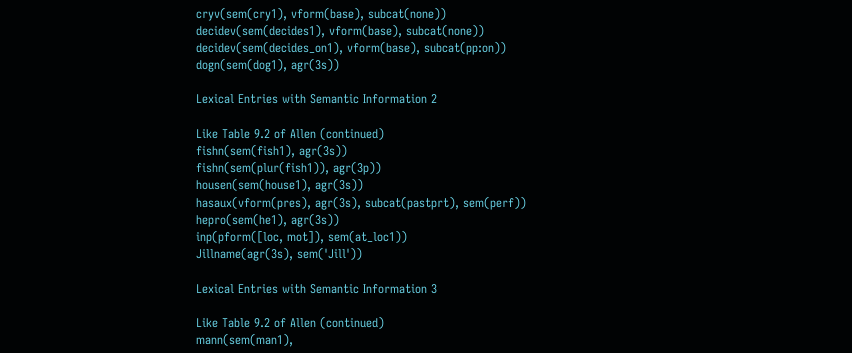cryv(sem(cry1), vform(base), subcat(none))
decidev(sem(decides1), vform(base), subcat(none))
decidev(sem(decides_on1), vform(base), subcat(pp:on))
dogn(sem(dog1), agr(3s))

Lexical Entries with Semantic Information 2

Like Table 9.2 of Allen (continued)
fishn(sem(fish1), agr(3s))
fishn(sem(plur(fish1)), agr(3p))
housen(sem(house1), agr(3s))
hasaux(vform(pres), agr(3s), subcat(pastprt), sem(perf))
hepro(sem(he1), agr(3s))
inp(pform([loc, mot]), sem(at_loc1))
Jillname(agr(3s), sem('Jill'))

Lexical Entries with Semantic Information 3

Like Table 9.2 of Allen (continued)
mann(sem(man1),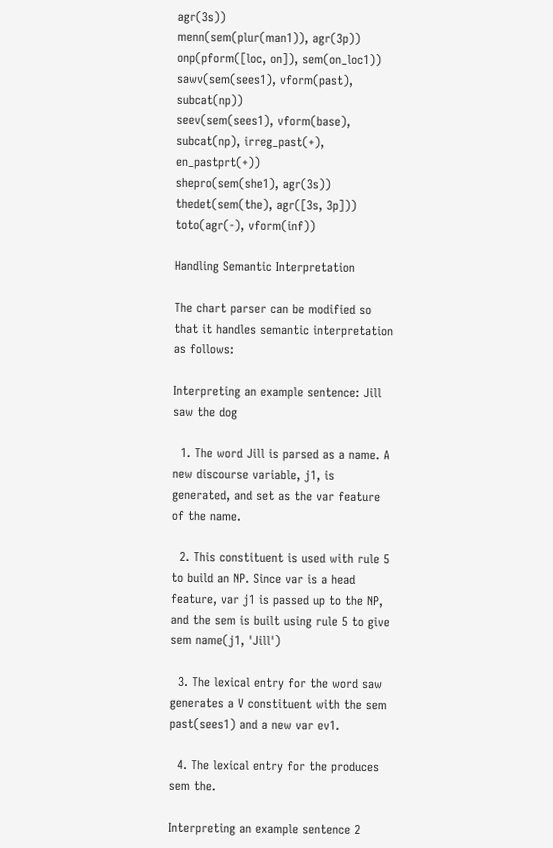agr(3s))
menn(sem(plur(man1)), agr(3p))
onp(pform([loc, on]), sem(on_loc1))
sawv(sem(sees1), vform(past), subcat(np))
seev(sem(sees1), vform(base), subcat(np), irreg_past(+), en_pastprt(+))
shepro(sem(she1), agr(3s))
thedet(sem(the), agr([3s, 3p]))
toto(agr(-), vform(inf))

Handling Semantic Interpretation

The chart parser can be modified so that it handles semantic interpretation as follows:

Interpreting an example sentence: Jill saw the dog

  1. The word Jill is parsed as a name. A new discourse variable, j1, is generated, and set as the var feature of the name.

  2. This constituent is used with rule 5 to build an NP. Since var is a head feature, var j1 is passed up to the NP, and the sem is built using rule 5 to give sem name(j1, 'Jill')

  3. The lexical entry for the word saw generates a V constituent with the sem past(sees1) and a new var ev1.

  4. The lexical entry for the produces sem the.

Interpreting an example sentence 2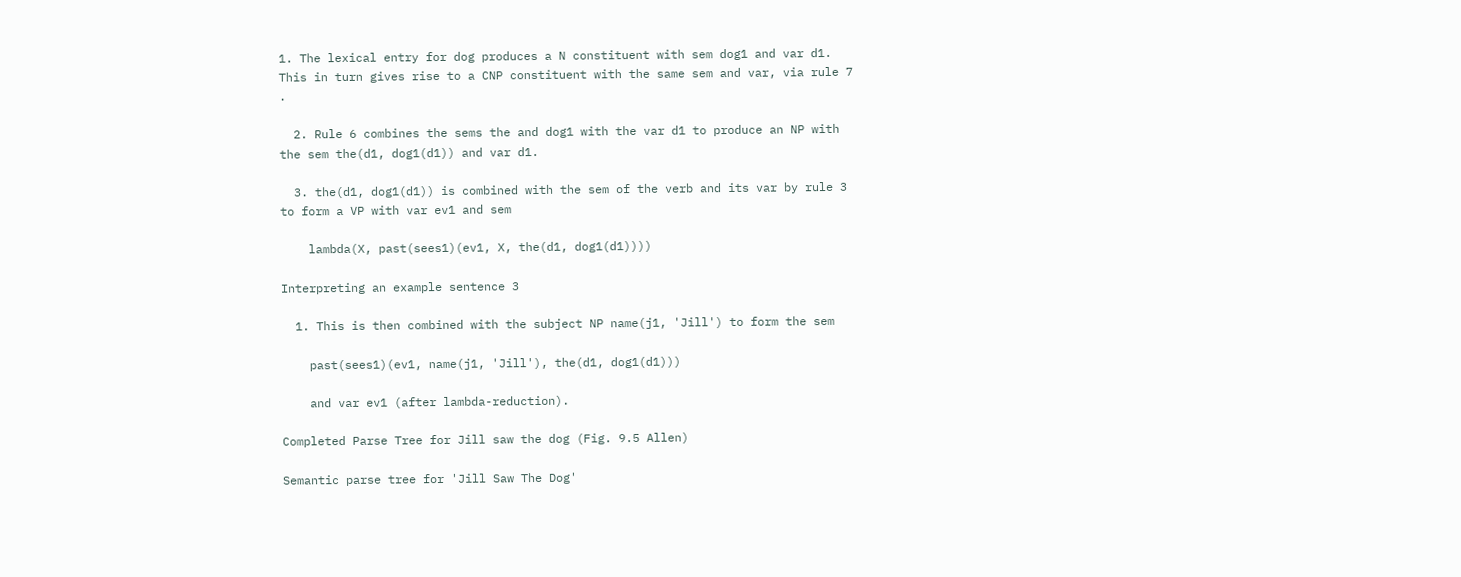1. The lexical entry for dog produces a N constituent with sem dog1 and var d1. This in turn gives rise to a CNP constituent with the same sem and var, via rule 7 .

  2. Rule 6 combines the sems the and dog1 with the var d1 to produce an NP with the sem the(d1, dog1(d1)) and var d1.

  3. the(d1, dog1(d1)) is combined with the sem of the verb and its var by rule 3 to form a VP with var ev1 and sem

    lambda(X, past(sees1)(ev1, X, the(d1, dog1(d1))))

Interpreting an example sentence 3

  1. This is then combined with the subject NP name(j1, 'Jill') to form the sem

    past(sees1)(ev1, name(j1, 'Jill'), the(d1, dog1(d1)))

    and var ev1 (after lambda-reduction).

Completed Parse Tree for Jill saw the dog (Fig. 9.5 Allen)

Semantic parse tree for 'Jill Saw The Dog'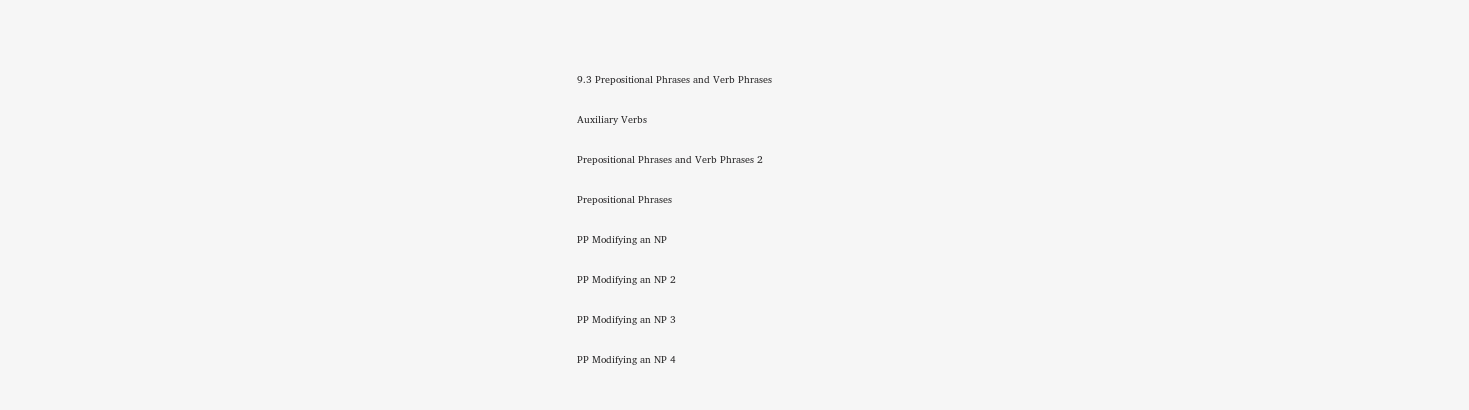9.3 Prepositional Phrases and Verb Phrases

Auxiliary Verbs

Prepositional Phrases and Verb Phrases 2

Prepositional Phrases

PP Modifying an NP

PP Modifying an NP 2

PP Modifying an NP 3

PP Modifying an NP 4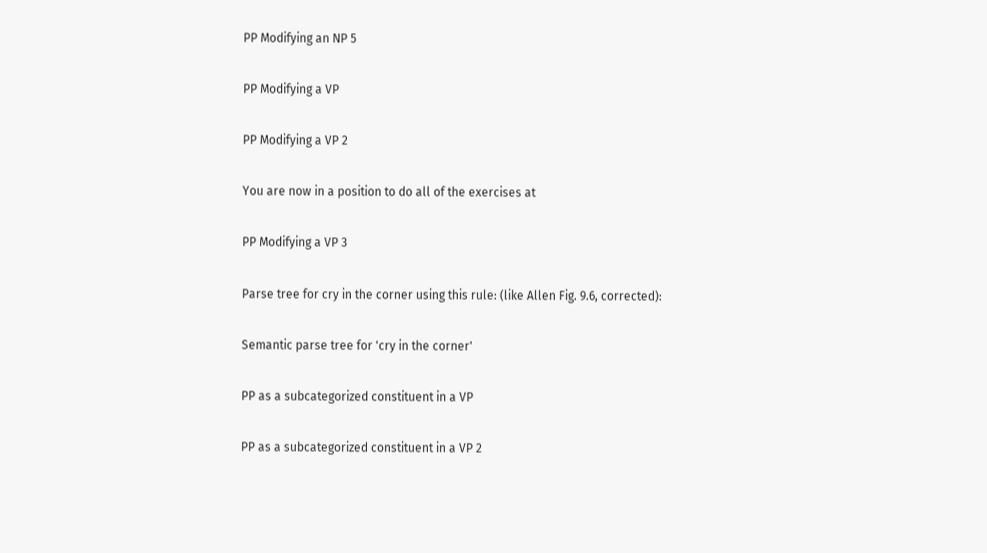PP Modifying an NP 5

PP Modifying a VP

PP Modifying a VP 2

You are now in a position to do all of the exercises at

PP Modifying a VP 3

Parse tree for cry in the corner using this rule: (like Allen Fig. 9.6, corrected):

Semantic parse tree for 'cry in the corner'

PP as a subcategorized constituent in a VP

PP as a subcategorized constituent in a VP 2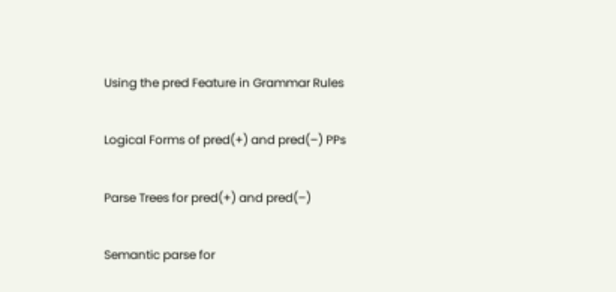Using the pred Feature in Grammar Rules

Logical Forms of pred(+) and pred(–) PPs

Parse Trees for pred(+) and pred(–)

Semantic parse for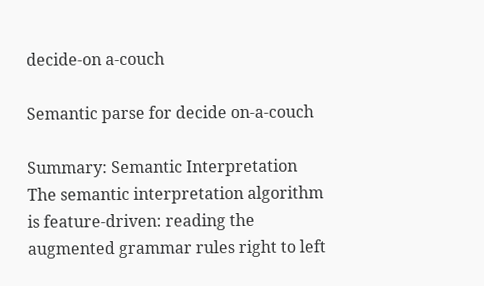decide-on a-couch

Semantic parse for decide on-a-couch

Summary: Semantic Interpretation
The semantic interpretation algorithm is feature-driven: reading the augmented grammar rules right to left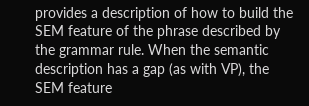provides a description of how to build the SEM feature of the phrase described by the grammar rule. When the semantic description has a gap (as with VP), the SEM feature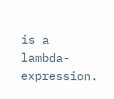is a lambda-expression.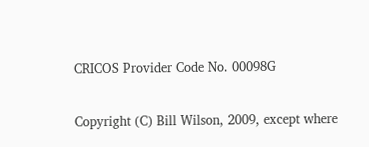CRICOS Provider Code No. 00098G

Copyright (C) Bill Wilson, 2009, except where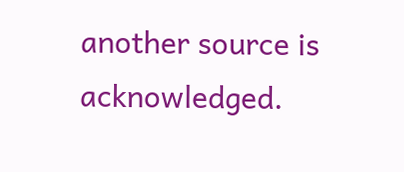another source is acknowledged.